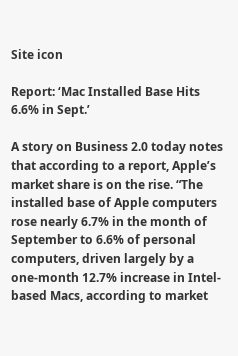Site icon

Report: ‘Mac Installed Base Hits 6.6% in Sept.’

A story on Business 2.0 today notes that according to a report, Apple’s market share is on the rise. “The installed base of Apple computers rose nearly 6.7% in the month of September to 6.6% of personal computers, driven largely by a one-month 12.7% increase in Intel-based Macs, according to market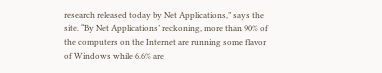research released today by Net Applications,” says the site. “By Net Applications’ reckoning, more than 90% of the computers on the Internet are running some flavor of Windows while 6.6% are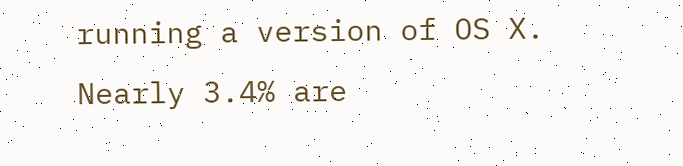running a version of OS X. Nearly 3.4% are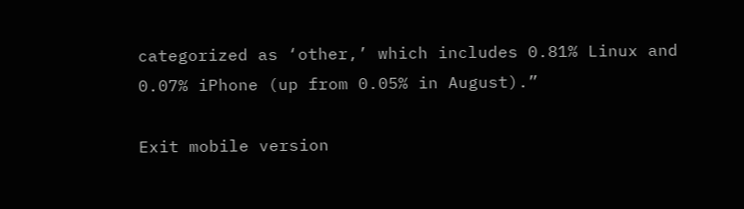categorized as ‘other,’ which includes 0.81% Linux and 0.07% iPhone (up from 0.05% in August).”

Exit mobile version